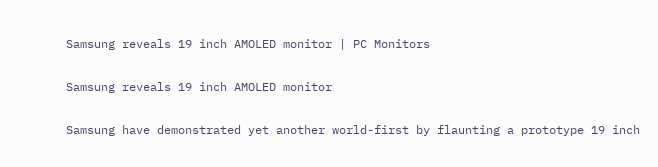Samsung reveals 19 inch AMOLED monitor | PC Monitors

Samsung reveals 19 inch AMOLED monitor

Samsung have demonstrated yet another world-first by flaunting a prototype 19 inch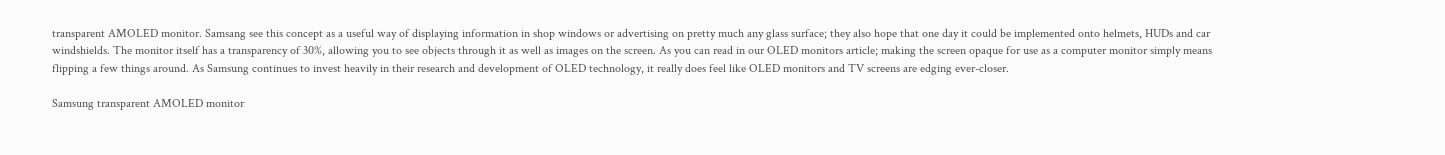transparent AMOLED monitor. Samsang see this concept as a useful way of displaying information in shop windows or advertising on pretty much any glass surface; they also hope that one day it could be implemented onto helmets, HUDs and car windshields. The monitor itself has a transparency of 30%, allowing you to see objects through it as well as images on the screen. As you can read in our OLED monitors article; making the screen opaque for use as a computer monitor simply means flipping a few things around. As Samsung continues to invest heavily in their research and development of OLED technology, it really does feel like OLED monitors and TV screens are edging ever-closer.

Samsung transparent AMOLED monitor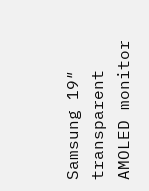Samsung 19″ transparent AMOLED monitor